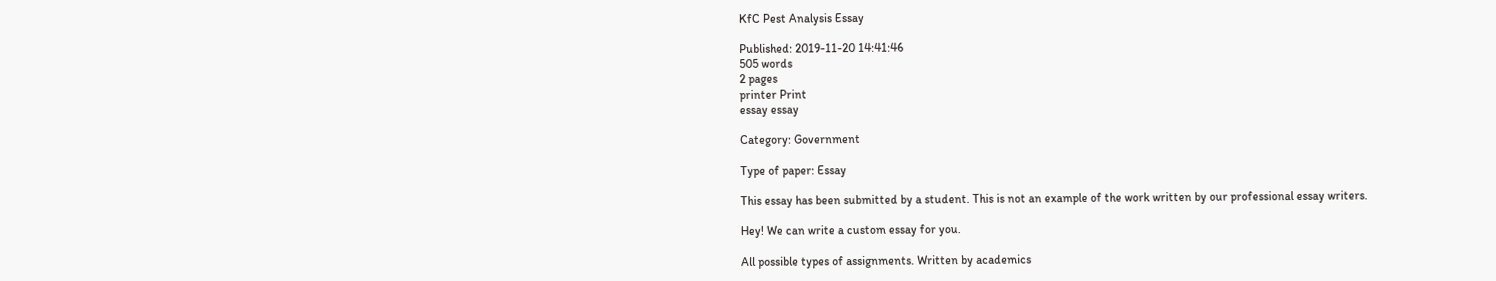KfC Pest Analysis Essay

Published: 2019-11-20 14:41:46
505 words
2 pages
printer Print
essay essay

Category: Government

Type of paper: Essay

This essay has been submitted by a student. This is not an example of the work written by our professional essay writers.

Hey! We can write a custom essay for you.

All possible types of assignments. Written by academics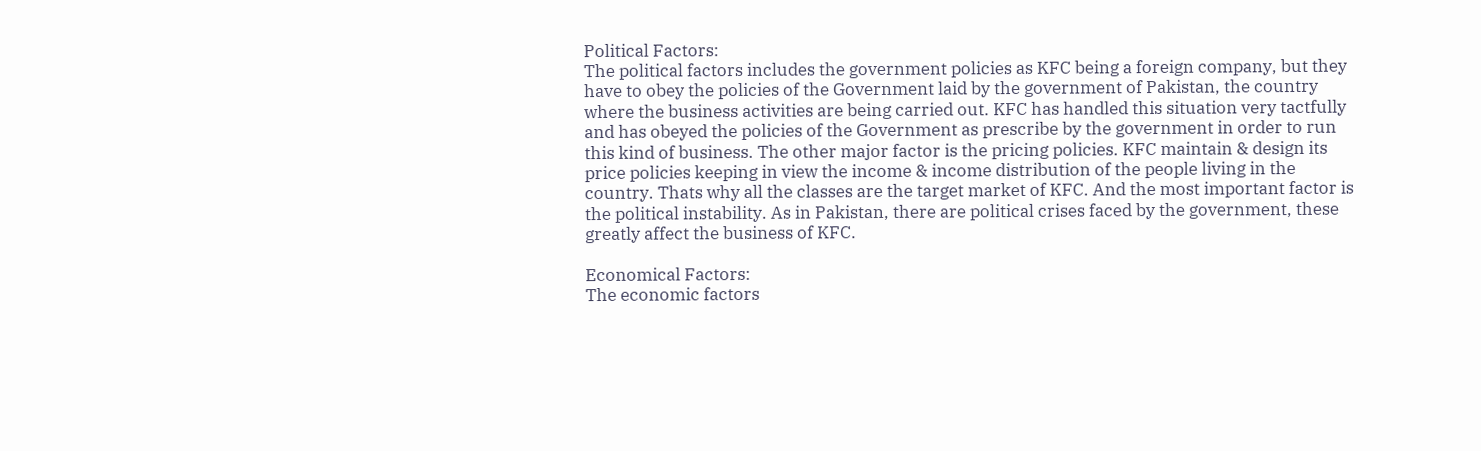Political Factors:
The political factors includes the government policies as KFC being a foreign company, but they have to obey the policies of the Government laid by the government of Pakistan, the country where the business activities are being carried out. KFC has handled this situation very tactfully and has obeyed the policies of the Government as prescribe by the government in order to run this kind of business. The other major factor is the pricing policies. KFC maintain & design its price policies keeping in view the income & income distribution of the people living in the country. Thats why all the classes are the target market of KFC. And the most important factor is the political instability. As in Pakistan, there are political crises faced by the government, these greatly affect the business of KFC.

Economical Factors:
The economic factors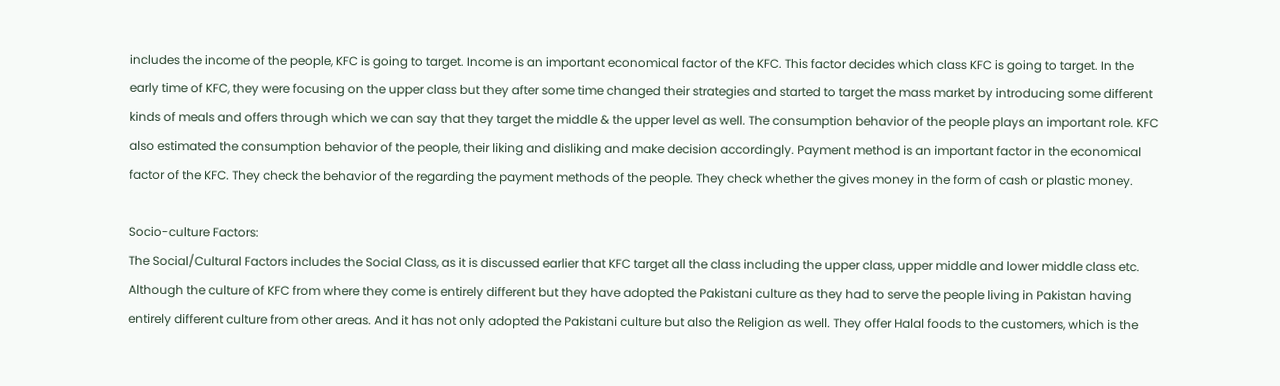includes the income of the people, KFC is going to target. Income is an important economical factor of the KFC. This factor decides which class KFC is going to target. In the early time of KFC, they were focusing on the upper class but they after some time changed their strategies and started to target the mass market by introducing some different kinds of meals and offers through which we can say that they target the middle & the upper level as well. The consumption behavior of the people plays an important role. KFC also estimated the consumption behavior of the people, their liking and disliking and make decision accordingly. Payment method is an important factor in the economical factor of the KFC. They check the behavior of the regarding the payment methods of the people. They check whether the gives money in the form of cash or plastic money.

Socio-culture Factors:
The Social/Cultural Factors includes the Social Class, as it is discussed earlier that KFC target all the class including the upper class, upper middle and lower middle class etc. Although the culture of KFC from where they come is entirely different but they have adopted the Pakistani culture as they had to serve the people living in Pakistan having entirely different culture from other areas. And it has not only adopted the Pakistani culture but also the Religion as well. They offer Halal foods to the customers, which is the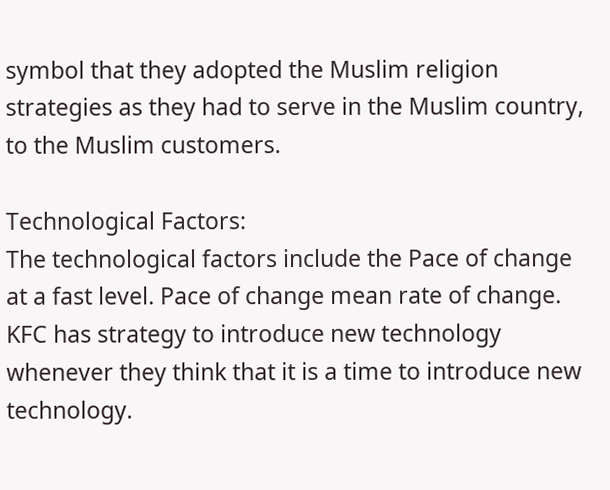symbol that they adopted the Muslim religion strategies as they had to serve in the Muslim country, to the Muslim customers.

Technological Factors:
The technological factors include the Pace of change at a fast level. Pace of change mean rate of change. KFC has strategy to introduce new technology whenever they think that it is a time to introduce new technology.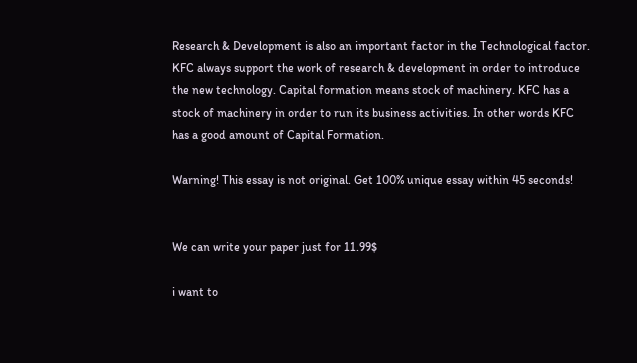Research & Development is also an important factor in the Technological factor. KFC always support the work of research & development in order to introduce the new technology. Capital formation means stock of machinery. KFC has a stock of machinery in order to run its business activities. In other words KFC has a good amount of Capital Formation.

Warning! This essay is not original. Get 100% unique essay within 45 seconds!


We can write your paper just for 11.99$

i want to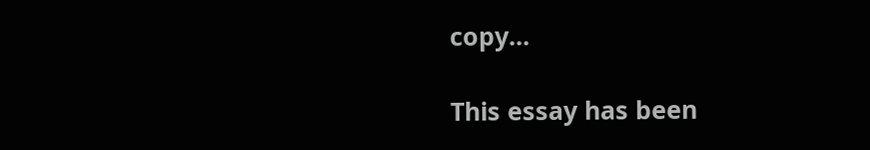copy...

This essay has been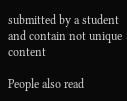submitted by a student and contain not unique content

People also read